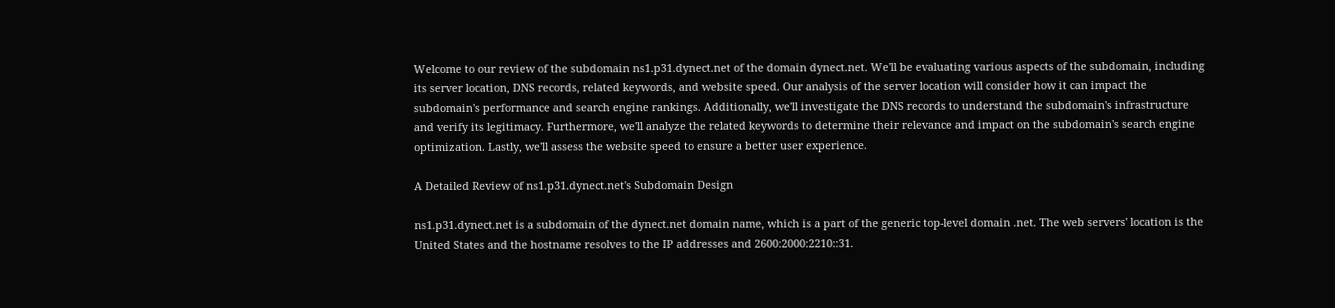Welcome to our review of the subdomain ns1.p31.dynect.net of the domain dynect.net. We'll be evaluating various aspects of the subdomain, including its server location, DNS records, related keywords, and website speed. Our analysis of the server location will consider how it can impact the subdomain's performance and search engine rankings. Additionally, we'll investigate the DNS records to understand the subdomain's infrastructure and verify its legitimacy. Furthermore, we'll analyze the related keywords to determine their relevance and impact on the subdomain's search engine optimization. Lastly, we'll assess the website speed to ensure a better user experience.

A Detailed Review of ns1.p31.dynect.net's Subdomain Design

ns1.p31.dynect.net is a subdomain of the dynect.net domain name, which is a part of the generic top-level domain .net. The web servers' location is the United States and the hostname resolves to the IP addresses and 2600:2000:2210::31.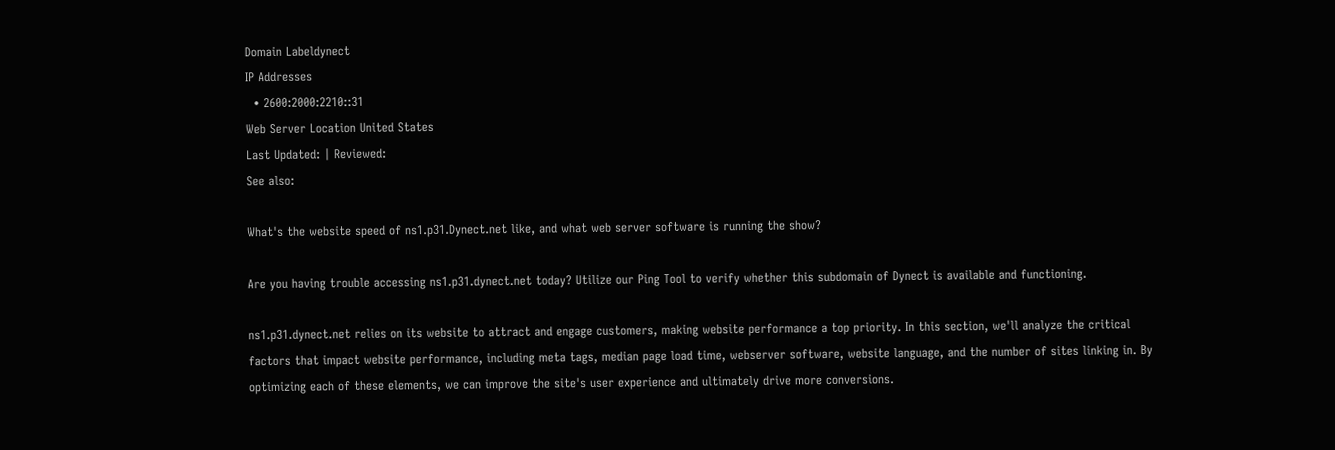Domain Labeldynect
IP Addresses
  • 2600:2000:2210::31
Web Server Location United States
Last Updated: | Reviewed:
See also:

What's the website speed of ns1.p31.Dynect.net like, and what web server software is running the show?

Are you having trouble accessing ns1.p31.dynect.net today? Utilize our Ping Tool to verify whether this subdomain of Dynect is available and functioning.

ns1.p31.dynect.net relies on its website to attract and engage customers, making website performance a top priority. In this section, we'll analyze the critical factors that impact website performance, including meta tags, median page load time, webserver software, website language, and the number of sites linking in. By optimizing each of these elements, we can improve the site's user experience and ultimately drive more conversions.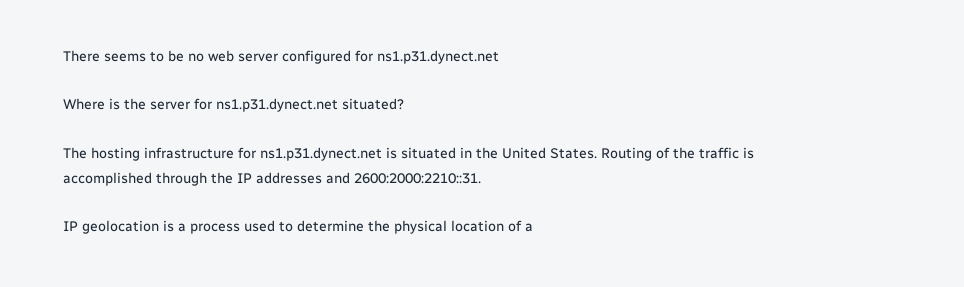There seems to be no web server configured for ns1.p31.dynect.net

Where is the server for ns1.p31.dynect.net situated?

The hosting infrastructure for ns1.p31.dynect.net is situated in the United States. Routing of the traffic is accomplished through the IP addresses and 2600:2000:2210::31.

IP geolocation is a process used to determine the physical location of a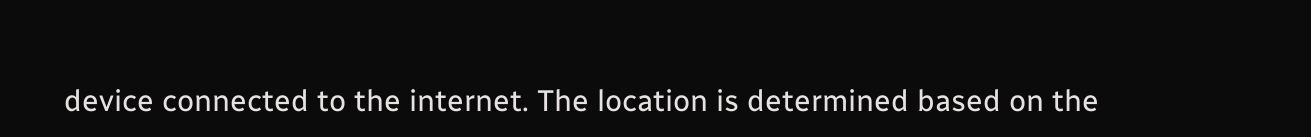device connected to the internet. The location is determined based on the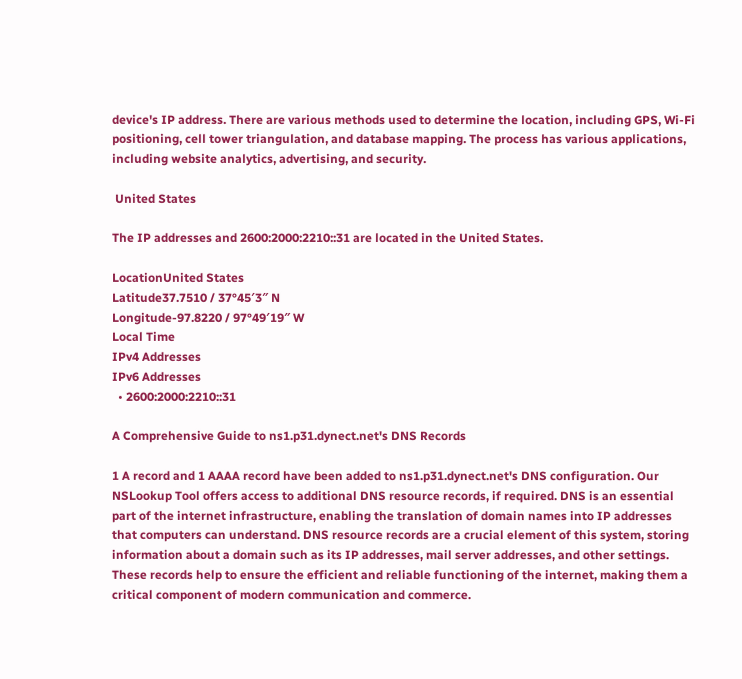device's IP address. There are various methods used to determine the location, including GPS, Wi-Fi positioning, cell tower triangulation, and database mapping. The process has various applications, including website analytics, advertising, and security.

 United States

The IP addresses and 2600:2000:2210::31 are located in the United States.

LocationUnited States
Latitude37.7510 / 37°45′3″ N
Longitude-97.8220 / 97°49′19″ W
Local Time
IPv4 Addresses
IPv6 Addresses
  • 2600:2000:2210::31

A Comprehensive Guide to ns1.p31.dynect.net's DNS Records

1 A record and 1 AAAA record have been added to ns1.p31.dynect.net's DNS configuration. Our NSLookup Tool offers access to additional DNS resource records, if required. DNS is an essential part of the internet infrastructure, enabling the translation of domain names into IP addresses that computers can understand. DNS resource records are a crucial element of this system, storing information about a domain such as its IP addresses, mail server addresses, and other settings. These records help to ensure the efficient and reliable functioning of the internet, making them a critical component of modern communication and commerce.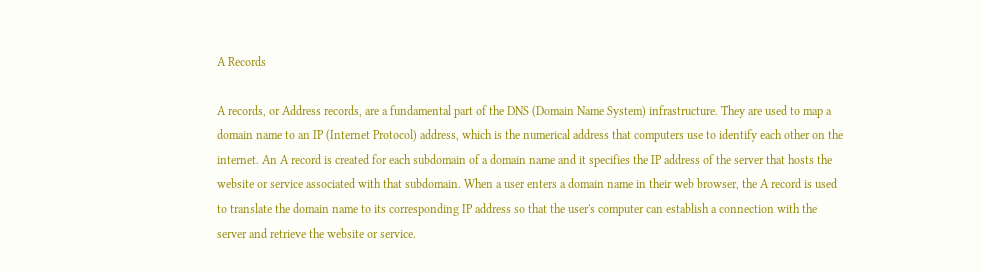A Records

A records, or Address records, are a fundamental part of the DNS (Domain Name System) infrastructure. They are used to map a domain name to an IP (Internet Protocol) address, which is the numerical address that computers use to identify each other on the internet. An A record is created for each subdomain of a domain name and it specifies the IP address of the server that hosts the website or service associated with that subdomain. When a user enters a domain name in their web browser, the A record is used to translate the domain name to its corresponding IP address so that the user's computer can establish a connection with the server and retrieve the website or service.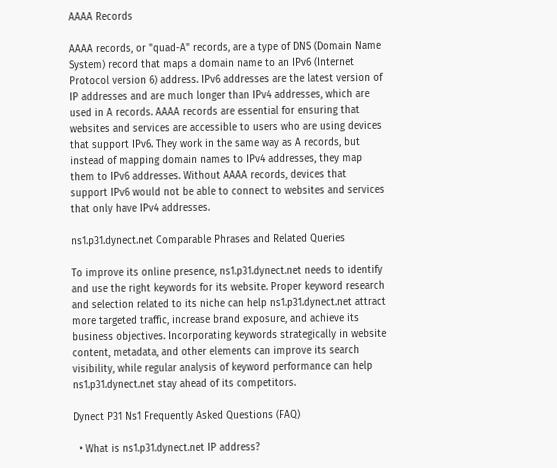AAAA Records

AAAA records, or "quad-A" records, are a type of DNS (Domain Name System) record that maps a domain name to an IPv6 (Internet Protocol version 6) address. IPv6 addresses are the latest version of IP addresses and are much longer than IPv4 addresses, which are used in A records. AAAA records are essential for ensuring that websites and services are accessible to users who are using devices that support IPv6. They work in the same way as A records, but instead of mapping domain names to IPv4 addresses, they map them to IPv6 addresses. Without AAAA records, devices that support IPv6 would not be able to connect to websites and services that only have IPv4 addresses.

ns1.p31.dynect.net Comparable Phrases and Related Queries

To improve its online presence, ns1.p31.dynect.net needs to identify and use the right keywords for its website. Proper keyword research and selection related to its niche can help ns1.p31.dynect.net attract more targeted traffic, increase brand exposure, and achieve its business objectives. Incorporating keywords strategically in website content, metadata, and other elements can improve its search visibility, while regular analysis of keyword performance can help ns1.p31.dynect.net stay ahead of its competitors.

Dynect P31 Ns1 Frequently Asked Questions (FAQ)

  • What is ns1.p31.dynect.net IP address?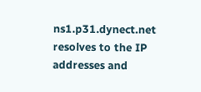ns1.p31.dynect.net resolves to the IP addresses and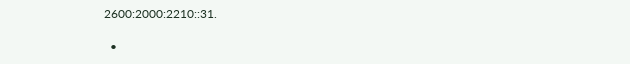2600:2000:2210::31.

  •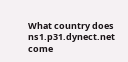What country does ns1.p31.dynect.net come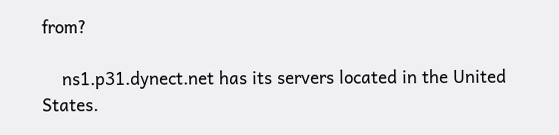from?

    ns1.p31.dynect.net has its servers located in the United States.